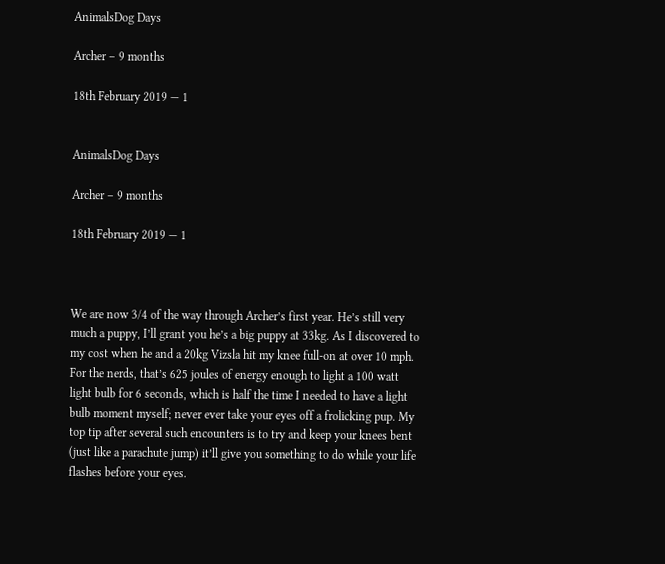AnimalsDog Days

Archer – 9 months

18th February 2019 — 1


AnimalsDog Days

Archer – 9 months

18th February 2019 — 1



We are now 3/4 of the way through Archer’s first year. He’s still very much a puppy, I’ll grant you he’s a big puppy at 33kg. As I discovered to my cost when he and a 20kg Vizsla hit my knee full-on at over 10 mph. For the nerds, that’s 625 joules of energy enough to light a 100 watt light bulb for 6 seconds, which is half the time I needed to have a light bulb moment myself; never ever take your eyes off a frolicking pup. My top tip after several such encounters is to try and keep your knees bent (just like a parachute jump) it’ll give you something to do while your life flashes before your eyes.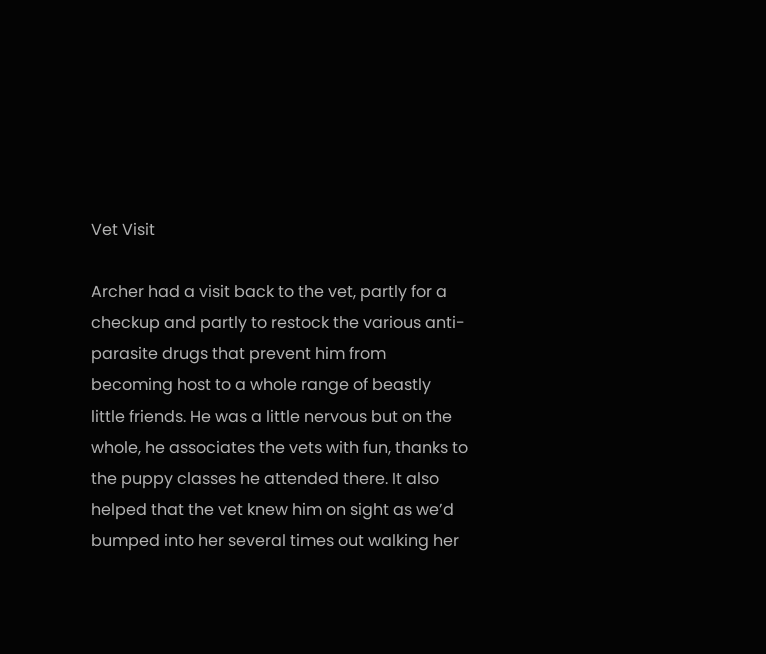Vet Visit

Archer had a visit back to the vet, partly for a checkup and partly to restock the various anti-parasite drugs that prevent him from becoming host to a whole range of beastly little friends. He was a little nervous but on the whole, he associates the vets with fun, thanks to the puppy classes he attended there. It also helped that the vet knew him on sight as we’d bumped into her several times out walking her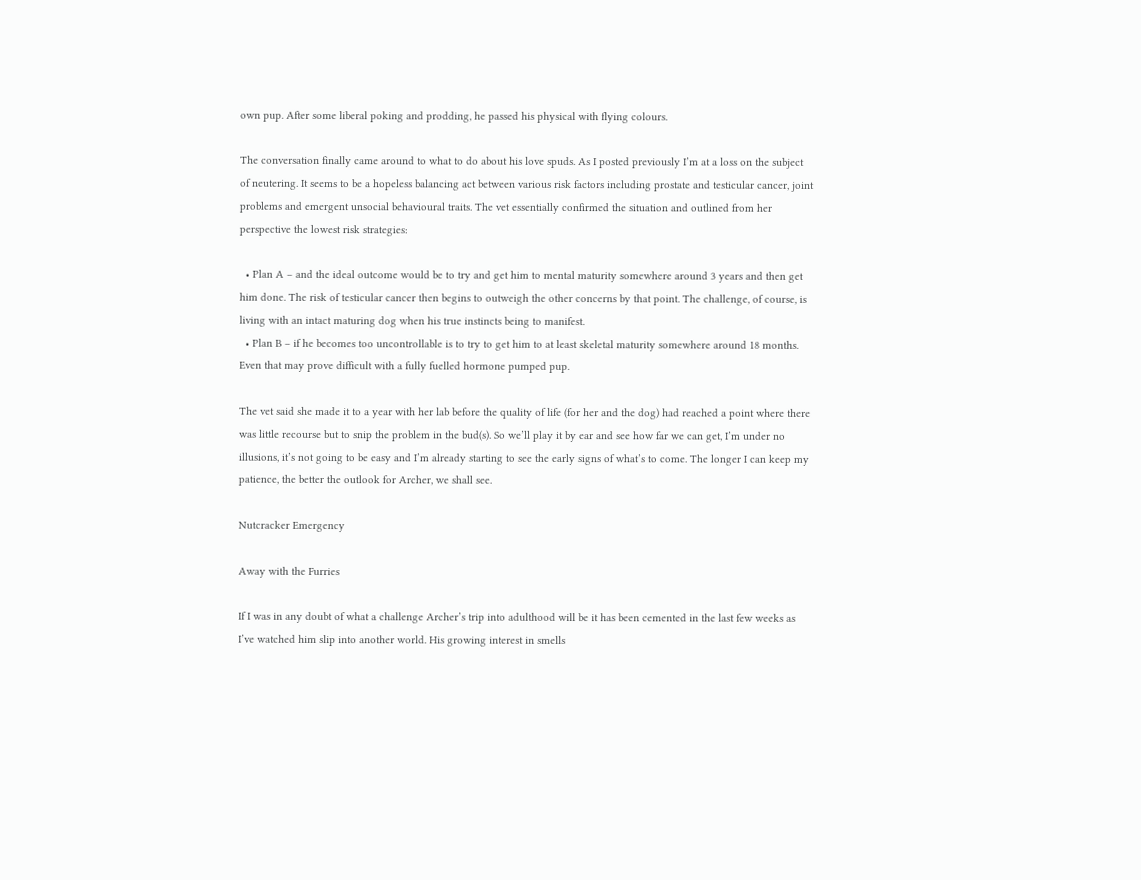own pup. After some liberal poking and prodding, he passed his physical with flying colours.

The conversation finally came around to what to do about his love spuds. As I posted previously I’m at a loss on the subject of neutering. It seems to be a hopeless balancing act between various risk factors including prostate and testicular cancer, joint problems and emergent unsocial behavioural traits. The vet essentially confirmed the situation and outlined from her perspective the lowest risk strategies:

  • Plan A – and the ideal outcome would be to try and get him to mental maturity somewhere around 3 years and then get him done. The risk of testicular cancer then begins to outweigh the other concerns by that point. The challenge, of course, is living with an intact maturing dog when his true instincts being to manifest.
  • Plan B – if he becomes too uncontrollable is to try to get him to at least skeletal maturity somewhere around 18 months. Even that may prove difficult with a fully fuelled hormone pumped pup.

The vet said she made it to a year with her lab before the quality of life (for her and the dog) had reached a point where there was little recourse but to snip the problem in the bud(s). So we’ll play it by ear and see how far we can get, I’m under no illusions, it’s not going to be easy and I’m already starting to see the early signs of what’s to come. The longer I can keep my patience, the better the outlook for Archer, we shall see.

Nutcracker Emergency

Away with the Furries

If I was in any doubt of what a challenge Archer’s trip into adulthood will be it has been cemented in the last few weeks as I’ve watched him slip into another world. His growing interest in smells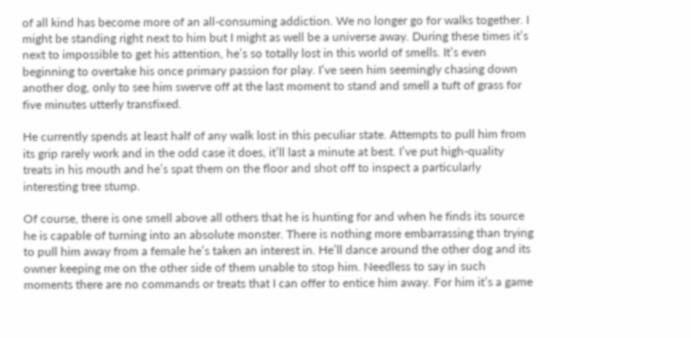of all kind has become more of an all-consuming addiction. We no longer go for walks together. I might be standing right next to him but I might as well be a universe away. During these times it’s next to impossible to get his attention, he’s so totally lost in this world of smells. It’s even beginning to overtake his once primary passion for play. I’ve seen him seemingly chasing down another dog, only to see him swerve off at the last moment to stand and smell a tuft of grass for five minutes utterly transfixed.

He currently spends at least half of any walk lost in this peculiar state. Attempts to pull him from its grip rarely work and in the odd case it does, it’ll last a minute at best. I’ve put high-quality treats in his mouth and he’s spat them on the floor and shot off to inspect a particularly interesting tree stump.

Of course, there is one smell above all others that he is hunting for and when he finds its source he is capable of turning into an absolute monster. There is nothing more embarrassing than trying to pull him away from a female he’s taken an interest in. He’ll dance around the other dog and its owner keeping me on the other side of them unable to stop him. Needless to say in such moments there are no commands or treats that I can offer to entice him away. For him it’s a game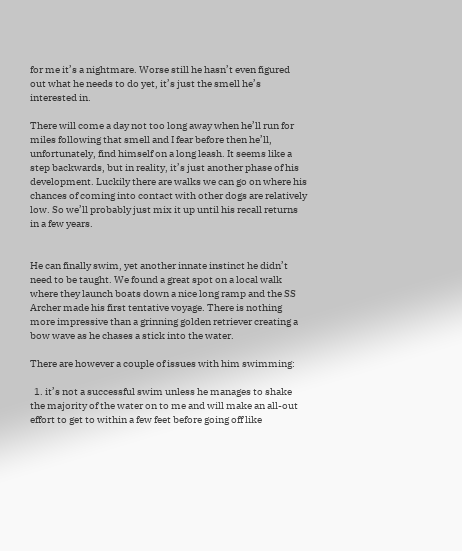for me it’s a nightmare. Worse still he hasn’t even figured out what he needs to do yet, it’s just the smell he’s interested in.

There will come a day not too long away when he’ll run for miles following that smell and I fear before then he’ll, unfortunately, find himself on a long leash. It seems like a step backwards, but in reality, it’s just another phase of his development. Luckily there are walks we can go on where his chances of coming into contact with other dogs are relatively low. So we’ll probably just mix it up until his recall returns in a few years.


He can finally swim, yet another innate instinct he didn’t need to be taught. We found a great spot on a local walk where they launch boats down a nice long ramp and the SS Archer made his first tentative voyage. There is nothing more impressive than a grinning golden retriever creating a bow wave as he chases a stick into the water.

There are however a couple of issues with him swimming:

  1. it’s not a successful swim unless he manages to shake the majority of the water on to me and will make an all-out effort to get to within a few feet before going off like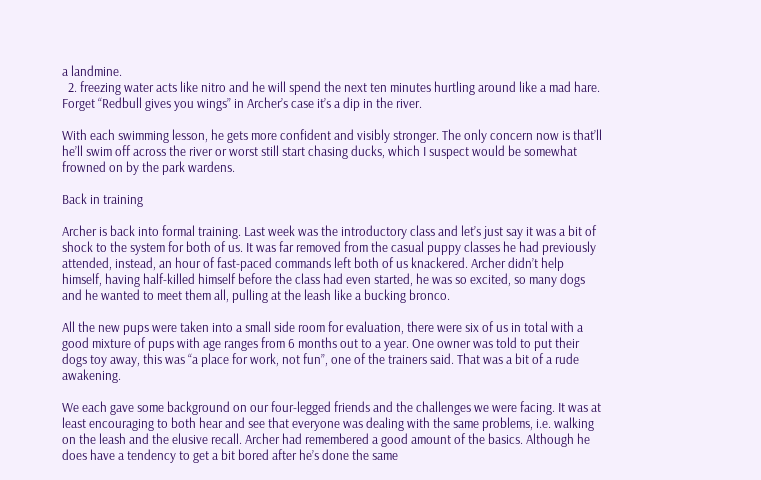a landmine.
  2. freezing water acts like nitro and he will spend the next ten minutes hurtling around like a mad hare. Forget “Redbull gives you wings” in Archer’s case it’s a dip in the river.

With each swimming lesson, he gets more confident and visibly stronger. The only concern now is that’ll he’ll swim off across the river or worst still start chasing ducks, which I suspect would be somewhat frowned on by the park wardens.

Back in training

Archer is back into formal training. Last week was the introductory class and let’s just say it was a bit of shock to the system for both of us. It was far removed from the casual puppy classes he had previously attended, instead, an hour of fast-paced commands left both of us knackered. Archer didn’t help himself, having half-killed himself before the class had even started, he was so excited, so many dogs and he wanted to meet them all, pulling at the leash like a bucking bronco.

All the new pups were taken into a small side room for evaluation, there were six of us in total with a good mixture of pups with age ranges from 6 months out to a year. One owner was told to put their dogs toy away, this was “a place for work, not fun”, one of the trainers said. That was a bit of a rude awakening.

We each gave some background on our four-legged friends and the challenges we were facing. It was at least encouraging to both hear and see that everyone was dealing with the same problems, i.e. walking on the leash and the elusive recall. Archer had remembered a good amount of the basics. Although he does have a tendency to get a bit bored after he’s done the same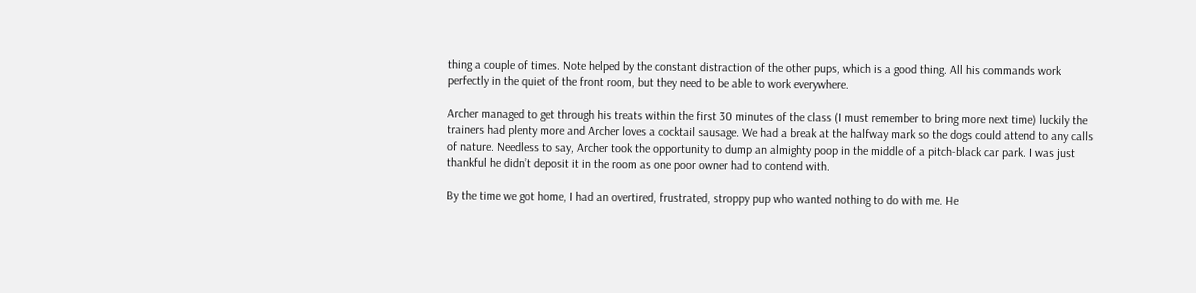thing a couple of times. Note helped by the constant distraction of the other pups, which is a good thing. All his commands work perfectly in the quiet of the front room, but they need to be able to work everywhere.

Archer managed to get through his treats within the first 30 minutes of the class (I must remember to bring more next time) luckily the trainers had plenty more and Archer loves a cocktail sausage. We had a break at the halfway mark so the dogs could attend to any calls of nature. Needless to say, Archer took the opportunity to dump an almighty poop in the middle of a pitch-black car park. I was just thankful he didn’t deposit it in the room as one poor owner had to contend with.

By the time we got home, I had an overtired, frustrated, stroppy pup who wanted nothing to do with me. He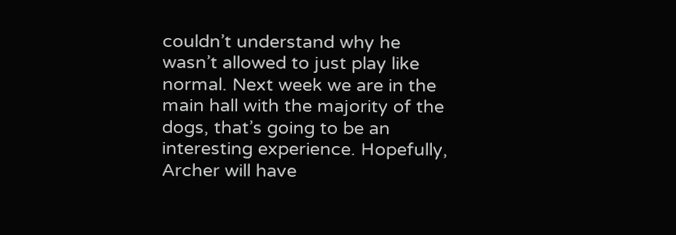couldn’t understand why he wasn’t allowed to just play like normal. Next week we are in the main hall with the majority of the dogs, that’s going to be an interesting experience. Hopefully, Archer will have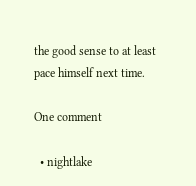the good sense to at least pace himself next time.

One comment

  • nightlake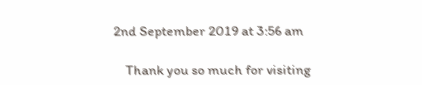2nd September 2019 at 3:56 am

    Thank you so much for visiting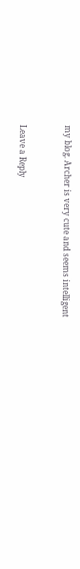my blog. Archer is very cute and seems intelligent


Leave a Reply